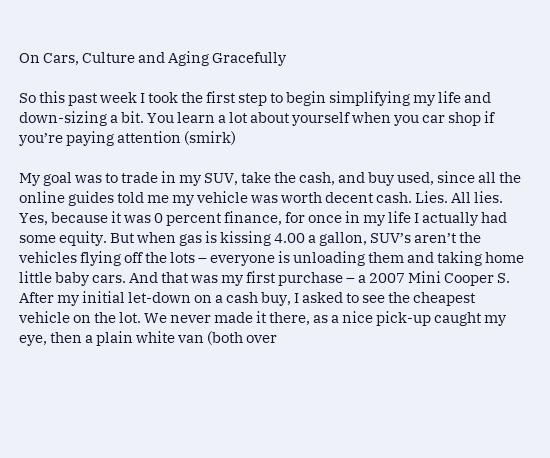On Cars, Culture and Aging Gracefully

So this past week I took the first step to begin simplifying my life and down-sizing a bit. You learn a lot about yourself when you car shop if you’re paying attention (smirk)

My goal was to trade in my SUV, take the cash, and buy used, since all the online guides told me my vehicle was worth decent cash. Lies. All lies. Yes, because it was 0 percent finance, for once in my life I actually had some equity. But when gas is kissing 4.00 a gallon, SUV’s aren’t the vehicles flying off the lots – everyone is unloading them and taking home little baby cars. And that was my first purchase – a 2007 Mini Cooper S. After my initial let-down on a cash buy, I asked to see the cheapest vehicle on the lot. We never made it there, as a nice pick-up caught my eye, then a plain white van (both over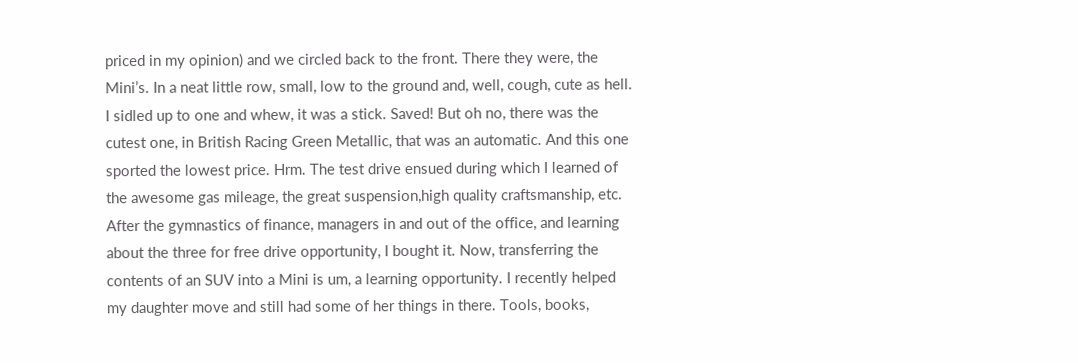priced in my opinion) and we circled back to the front. There they were, the Mini’s. In a neat little row, small, low to the ground and, well, cough, cute as hell. I sidled up to one and whew, it was a stick. Saved! But oh no, there was the cutest one, in British Racing Green Metallic, that was an automatic. And this one sported the lowest price. Hrm. The test drive ensued during which I learned of the awesome gas mileage, the great suspension,high quality craftsmanship, etc. After the gymnastics of finance, managers in and out of the office, and learning about the three for free drive opportunity, I bought it. Now, transferring the contents of an SUV into a Mini is um, a learning opportunity. I recently helped my daughter move and still had some of her things in there. Tools, books,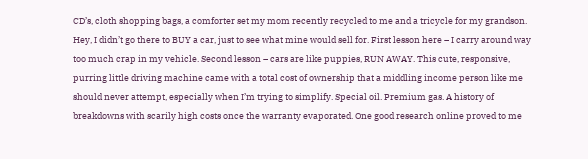CD’s, cloth shopping bags, a comforter set my mom recently recycled to me and a tricycle for my grandson. Hey, I didn’t go there to BUY a car, just to see what mine would sell for. First lesson here – I carry around way too much crap in my vehicle. Second lesson – cars are like puppies, RUN AWAY. This cute, responsive, purring little driving machine came with a total cost of ownership that a middling income person like me should never attempt, especially when I’m trying to simplify. Special oil. Premium gas. A history of breakdowns with scarily high costs once the warranty evaporated. One good research online proved to me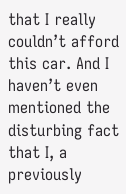that I really couldn’t afford this car. And I haven’t even mentioned the disturbing fact that I, a previously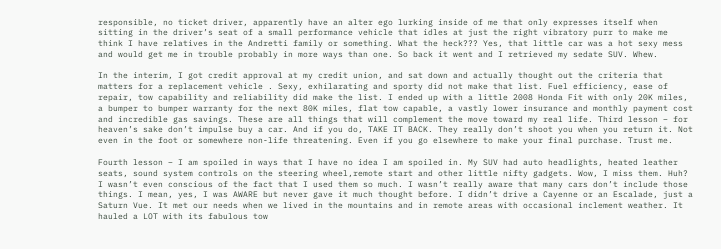responsible, no ticket driver, apparently have an alter ego lurking inside of me that only expresses itself when sitting in the driver’s seat of a small performance vehicle that idles at just the right vibratory purr to make me think I have relatives in the Andretti family or something. What the heck??? Yes, that little car was a hot sexy mess and would get me in trouble probably in more ways than one. So back it went and I retrieved my sedate SUV. Whew.

In the interim, I got credit approval at my credit union, and sat down and actually thought out the criteria that matters for a replacement vehicle . Sexy, exhilarating and sporty did not make that list. Fuel efficiency, ease of repair, tow capability and reliability did make the list. I ended up with a little 2008 Honda Fit with only 20K miles, a bumper to bumper warranty for the next 80K miles, flat tow capable, a vastly lower insurance and monthly payment cost and incredible gas savings. These are all things that will complement the move toward my real life. Third lesson – for heaven’s sake don’t impulse buy a car. And if you do, TAKE IT BACK. They really don’t shoot you when you return it. Not even in the foot or somewhere non-life threatening. Even if you go elsewhere to make your final purchase. Trust me.

Fourth lesson – I am spoiled in ways that I have no idea I am spoiled in. My SUV had auto headlights, heated leather seats, sound system controls on the steering wheel,remote start and other little nifty gadgets. Wow, I miss them. Huh? I wasn’t even conscious of the fact that I used them so much. I wasn’t really aware that many cars don’t include those things. I mean, yes, I was AWARE but never gave it much thought before. I didn’t drive a Cayenne or an Escalade, just a Saturn Vue. It met our needs when we lived in the mountains and in remote areas with occasional inclement weather. It hauled a LOT with its fabulous tow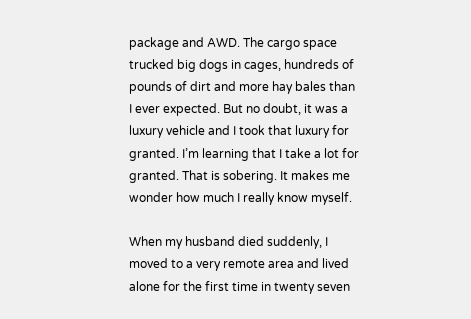package and AWD. The cargo space trucked big dogs in cages, hundreds of pounds of dirt and more hay bales than I ever expected. But no doubt, it was a luxury vehicle and I took that luxury for granted. I’m learning that I take a lot for granted. That is sobering. It makes me wonder how much I really know myself.

When my husband died suddenly, I moved to a very remote area and lived alone for the first time in twenty seven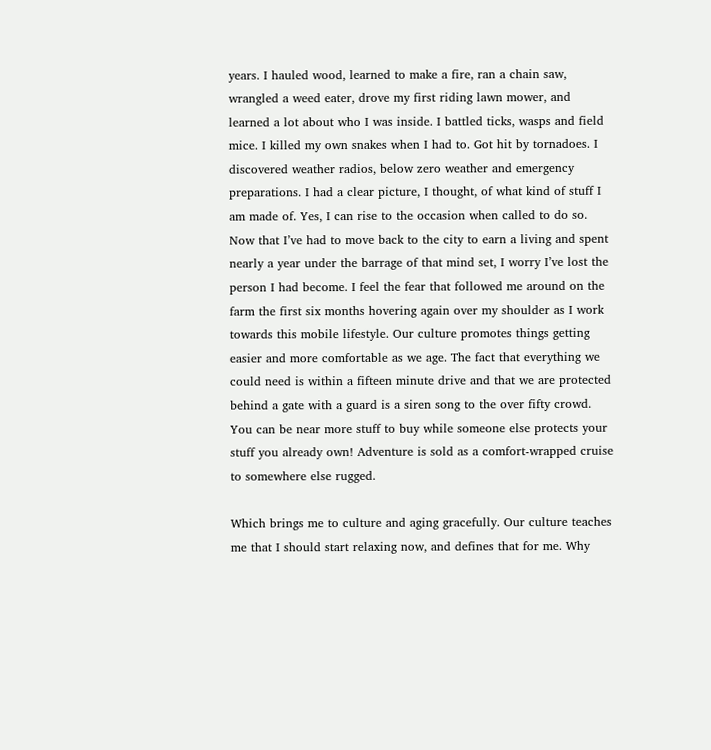years. I hauled wood, learned to make a fire, ran a chain saw, wrangled a weed eater, drove my first riding lawn mower, and learned a lot about who I was inside. I battled ticks, wasps and field mice. I killed my own snakes when I had to. Got hit by tornadoes. I discovered weather radios, below zero weather and emergency preparations. I had a clear picture, I thought, of what kind of stuff I am made of. Yes, I can rise to the occasion when called to do so. Now that I’ve had to move back to the city to earn a living and spent nearly a year under the barrage of that mind set, I worry I’ve lost the person I had become. I feel the fear that followed me around on the farm the first six months hovering again over my shoulder as I work towards this mobile lifestyle. Our culture promotes things getting easier and more comfortable as we age. The fact that everything we could need is within a fifteen minute drive and that we are protected behind a gate with a guard is a siren song to the over fifty crowd. You can be near more stuff to buy while someone else protects your stuff you already own! Adventure is sold as a comfort-wrapped cruise to somewhere else rugged.

Which brings me to culture and aging gracefully. Our culture teaches me that I should start relaxing now, and defines that for me. Why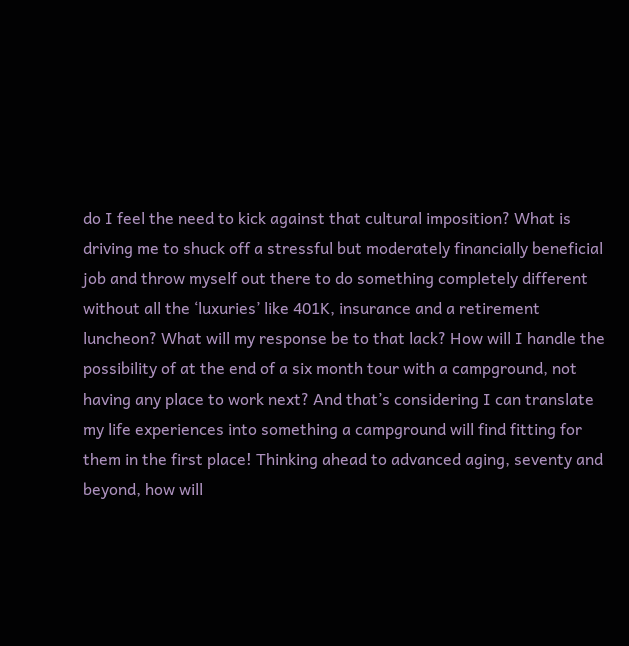do I feel the need to kick against that cultural imposition? What is driving me to shuck off a stressful but moderately financially beneficial job and throw myself out there to do something completely different without all the ‘luxuries’ like 401K, insurance and a retirement luncheon? What will my response be to that lack? How will I handle the possibility of at the end of a six month tour with a campground, not having any place to work next? And that’s considering I can translate my life experiences into something a campground will find fitting for them in the first place! Thinking ahead to advanced aging, seventy and beyond, how will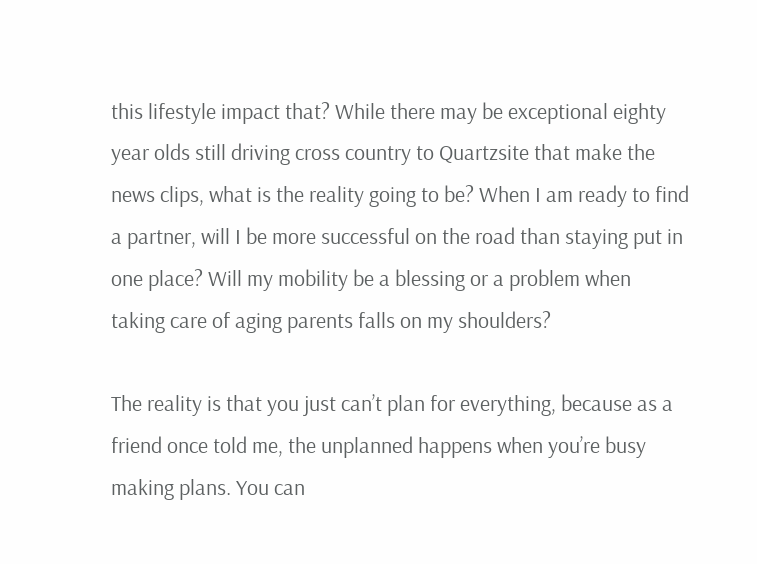this lifestyle impact that? While there may be exceptional eighty year olds still driving cross country to Quartzsite that make the news clips, what is the reality going to be? When I am ready to find a partner, will I be more successful on the road than staying put in one place? Will my mobility be a blessing or a problem when taking care of aging parents falls on my shoulders?

The reality is that you just can’t plan for everything, because as a friend once told me, the unplanned happens when you’re busy making plans. You can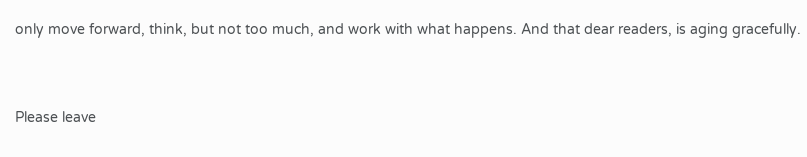only move forward, think, but not too much, and work with what happens. And that dear readers, is aging gracefully.


Please leave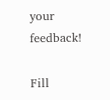your feedback!

Fill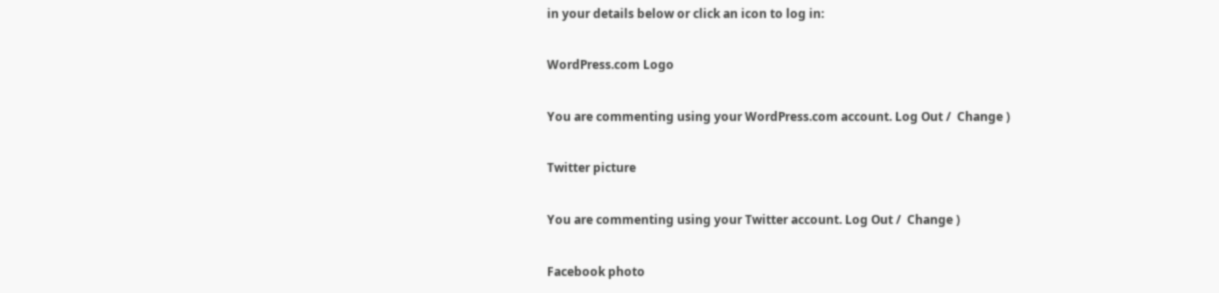in your details below or click an icon to log in:

WordPress.com Logo

You are commenting using your WordPress.com account. Log Out /  Change )

Twitter picture

You are commenting using your Twitter account. Log Out /  Change )

Facebook photo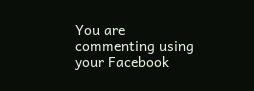You are commenting using your Facebook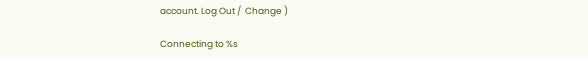account. Log Out /  Change )

Connecting to %s